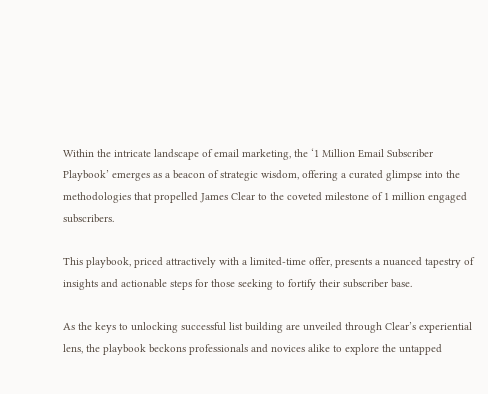Within the intricate landscape of email marketing, the ‘1 Million Email Subscriber Playbook’ emerges as a beacon of strategic wisdom, offering a curated glimpse into the methodologies that propelled James Clear to the coveted milestone of 1 million engaged subscribers.

This playbook, priced attractively with a limited-time offer, presents a nuanced tapestry of insights and actionable steps for those seeking to fortify their subscriber base.

As the keys to unlocking successful list building are unveiled through Clear’s experiential lens, the playbook beckons professionals and novices alike to explore the untapped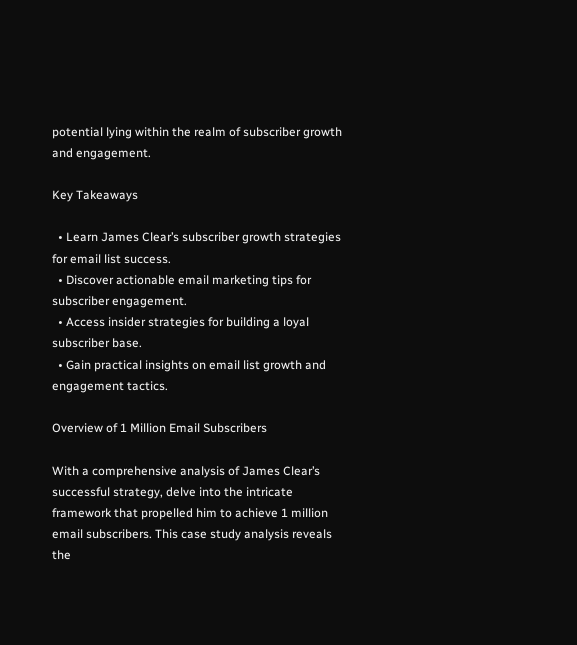potential lying within the realm of subscriber growth and engagement.

Key Takeaways

  • Learn James Clear’s subscriber growth strategies for email list success.
  • Discover actionable email marketing tips for subscriber engagement.
  • Access insider strategies for building a loyal subscriber base.
  • Gain practical insights on email list growth and engagement tactics.

Overview of 1 Million Email Subscribers

With a comprehensive analysis of James Clear’s successful strategy, delve into the intricate framework that propelled him to achieve 1 million email subscribers. This case study analysis reveals the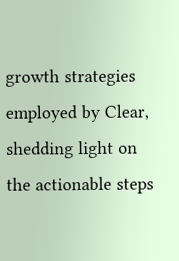growth strategies employed by Clear, shedding light on the actionable steps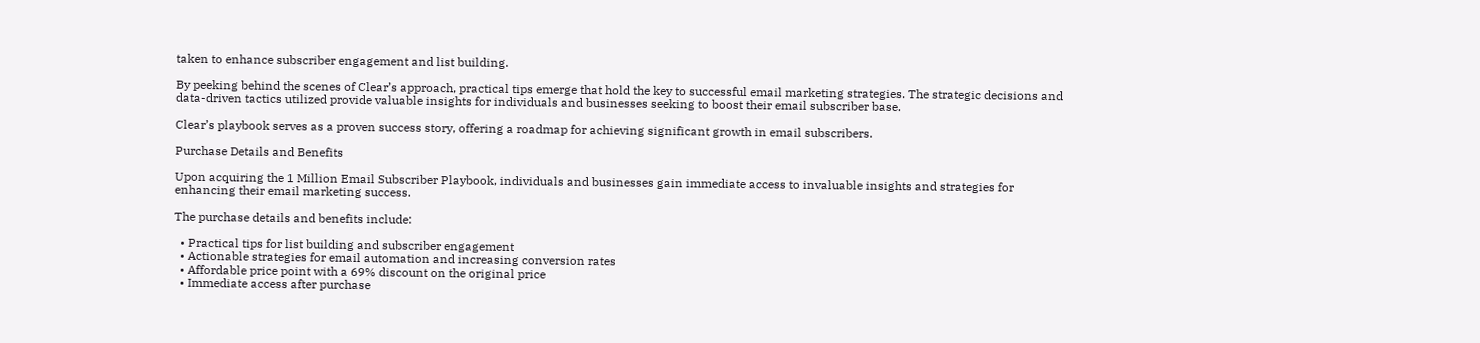taken to enhance subscriber engagement and list building.

By peeking behind the scenes of Clear’s approach, practical tips emerge that hold the key to successful email marketing strategies. The strategic decisions and data-driven tactics utilized provide valuable insights for individuals and businesses seeking to boost their email subscriber base.

Clear’s playbook serves as a proven success story, offering a roadmap for achieving significant growth in email subscribers.

Purchase Details and Benefits

Upon acquiring the 1 Million Email Subscriber Playbook, individuals and businesses gain immediate access to invaluable insights and strategies for enhancing their email marketing success.

The purchase details and benefits include:

  • Practical tips for list building and subscriber engagement
  • Actionable strategies for email automation and increasing conversion rates
  • Affordable price point with a 69% discount on the original price
  • Immediate access after purchase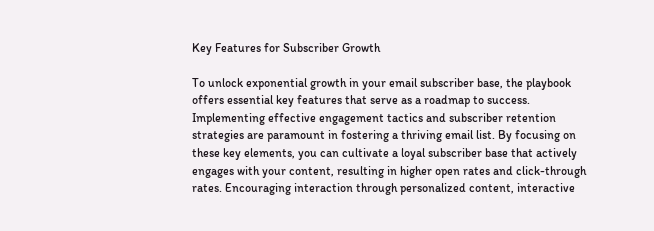Key Features for Subscriber Growth

To unlock exponential growth in your email subscriber base, the playbook offers essential key features that serve as a roadmap to success. Implementing effective engagement tactics and subscriber retention strategies are paramount in fostering a thriving email list. By focusing on these key elements, you can cultivate a loyal subscriber base that actively engages with your content, resulting in higher open rates and click-through rates. Encouraging interaction through personalized content, interactive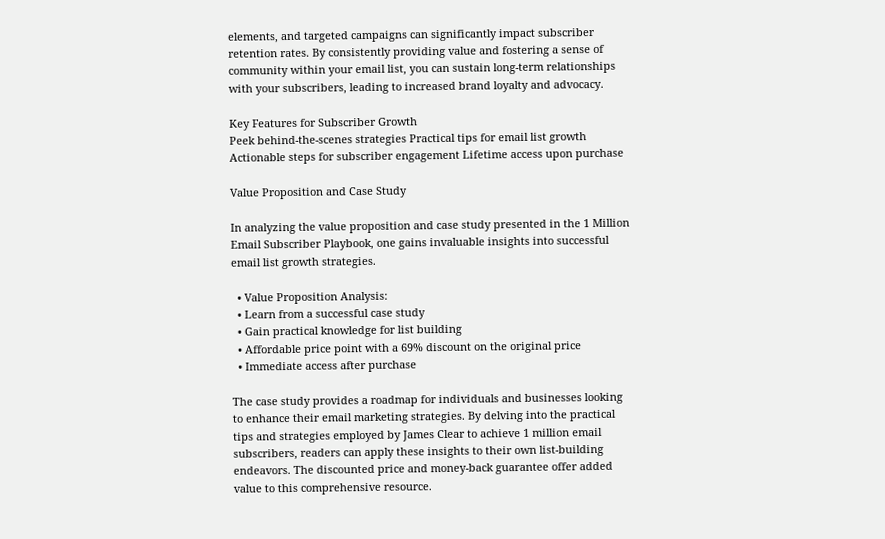elements, and targeted campaigns can significantly impact subscriber retention rates. By consistently providing value and fostering a sense of community within your email list, you can sustain long-term relationships with your subscribers, leading to increased brand loyalty and advocacy.

Key Features for Subscriber Growth
Peek behind-the-scenes strategies Practical tips for email list growth Actionable steps for subscriber engagement Lifetime access upon purchase

Value Proposition and Case Study

In analyzing the value proposition and case study presented in the 1 Million Email Subscriber Playbook, one gains invaluable insights into successful email list growth strategies.

  • Value Proposition Analysis:
  • Learn from a successful case study
  • Gain practical knowledge for list building
  • Affordable price point with a 69% discount on the original price
  • Immediate access after purchase

The case study provides a roadmap for individuals and businesses looking to enhance their email marketing strategies. By delving into the practical tips and strategies employed by James Clear to achieve 1 million email subscribers, readers can apply these insights to their own list-building endeavors. The discounted price and money-back guarantee offer added value to this comprehensive resource.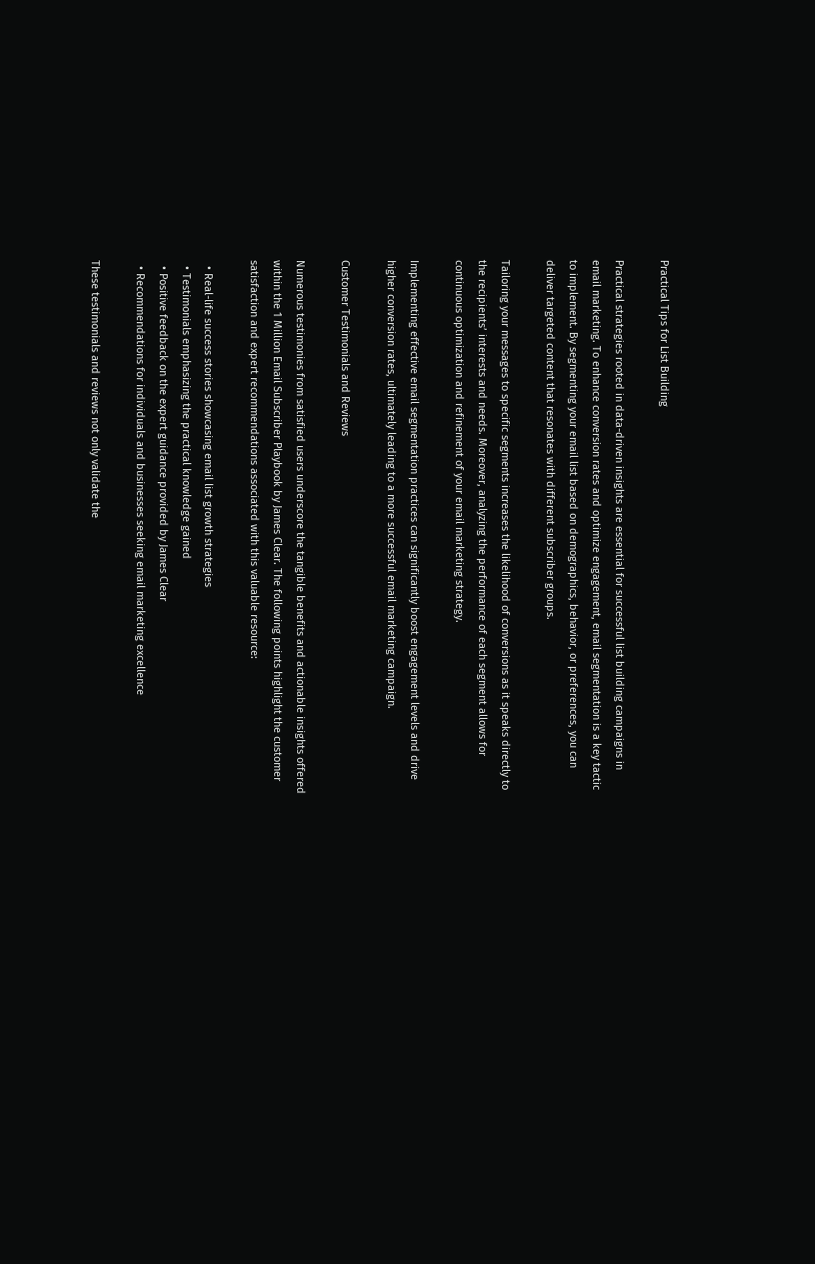Practical Tips for List Building

Practical strategies rooted in data-driven insights are essential for successful list building campaigns in email marketing. To enhance conversion rates and optimize engagement, email segmentation is a key tactic to implement. By segmenting your email list based on demographics, behavior, or preferences, you can deliver targeted content that resonates with different subscriber groups.

Tailoring your messages to specific segments increases the likelihood of conversions as it speaks directly to the recipients’ interests and needs. Moreover, analyzing the performance of each segment allows for continuous optimization and refinement of your email marketing strategy.

Implementing effective email segmentation practices can significantly boost engagement levels and drive higher conversion rates, ultimately leading to a more successful email marketing campaign.

Customer Testimonials and Reviews

Numerous testimonies from satisfied users underscore the tangible benefits and actionable insights offered within the 1 Million Email Subscriber Playbook by James Clear. The following points highlight the customer satisfaction and expert recommendations associated with this valuable resource:

  • Real-life success stories showcasing email list growth strategies
  • Testimonials emphasizing the practical knowledge gained
  • Positive feedback on the expert guidance provided by James Clear
  • Recommendations for individuals and businesses seeking email marketing excellence

These testimonials and reviews not only validate the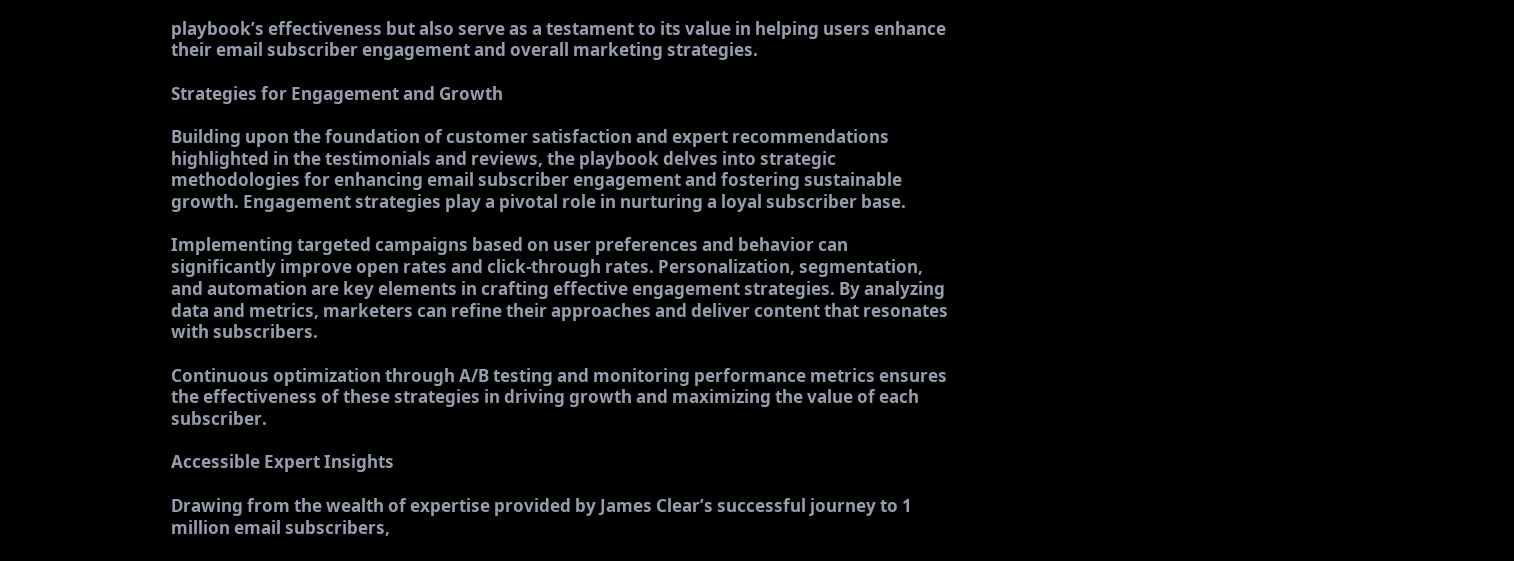playbook’s effectiveness but also serve as a testament to its value in helping users enhance their email subscriber engagement and overall marketing strategies.

Strategies for Engagement and Growth

Building upon the foundation of customer satisfaction and expert recommendations highlighted in the testimonials and reviews, the playbook delves into strategic methodologies for enhancing email subscriber engagement and fostering sustainable growth. Engagement strategies play a pivotal role in nurturing a loyal subscriber base.

Implementing targeted campaigns based on user preferences and behavior can significantly improve open rates and click-through rates. Personalization, segmentation, and automation are key elements in crafting effective engagement strategies. By analyzing data and metrics, marketers can refine their approaches and deliver content that resonates with subscribers.

Continuous optimization through A/B testing and monitoring performance metrics ensures the effectiveness of these strategies in driving growth and maximizing the value of each subscriber.

Accessible Expert Insights

Drawing from the wealth of expertise provided by James Clear’s successful journey to 1 million email subscribers,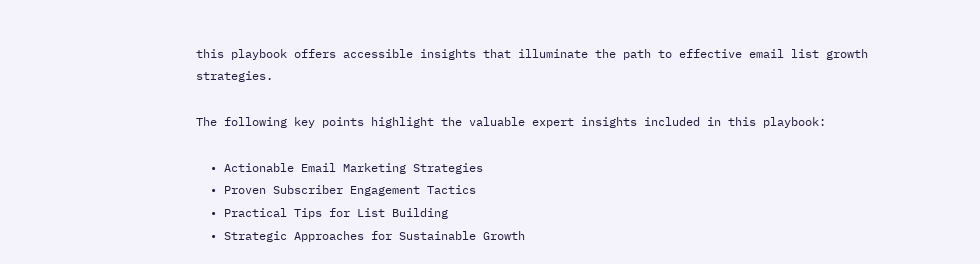this playbook offers accessible insights that illuminate the path to effective email list growth strategies.

The following key points highlight the valuable expert insights included in this playbook:

  • Actionable Email Marketing Strategies
  • Proven Subscriber Engagement Tactics
  • Practical Tips for List Building
  • Strategic Approaches for Sustainable Growth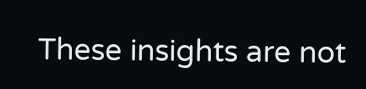These insights are not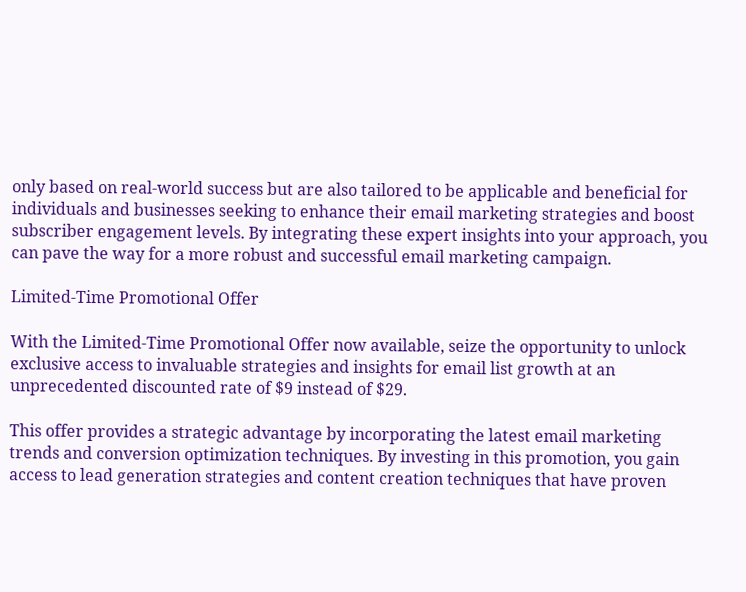only based on real-world success but are also tailored to be applicable and beneficial for individuals and businesses seeking to enhance their email marketing strategies and boost subscriber engagement levels. By integrating these expert insights into your approach, you can pave the way for a more robust and successful email marketing campaign.

Limited-Time Promotional Offer

With the Limited-Time Promotional Offer now available, seize the opportunity to unlock exclusive access to invaluable strategies and insights for email list growth at an unprecedented discounted rate of $9 instead of $29.

This offer provides a strategic advantage by incorporating the latest email marketing trends and conversion optimization techniques. By investing in this promotion, you gain access to lead generation strategies and content creation techniques that have proven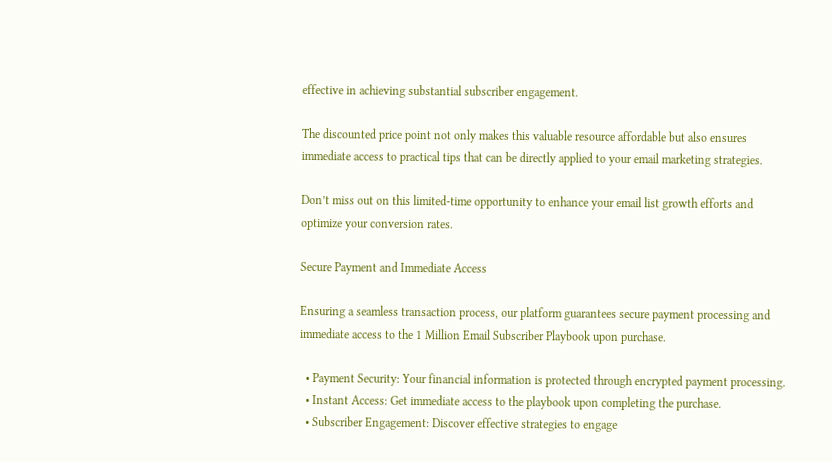effective in achieving substantial subscriber engagement.

The discounted price point not only makes this valuable resource affordable but also ensures immediate access to practical tips that can be directly applied to your email marketing strategies.

Don’t miss out on this limited-time opportunity to enhance your email list growth efforts and optimize your conversion rates.

Secure Payment and Immediate Access

Ensuring a seamless transaction process, our platform guarantees secure payment processing and immediate access to the 1 Million Email Subscriber Playbook upon purchase.

  • Payment Security: Your financial information is protected through encrypted payment processing.
  • Instant Access: Get immediate access to the playbook upon completing the purchase.
  • Subscriber Engagement: Discover effective strategies to engage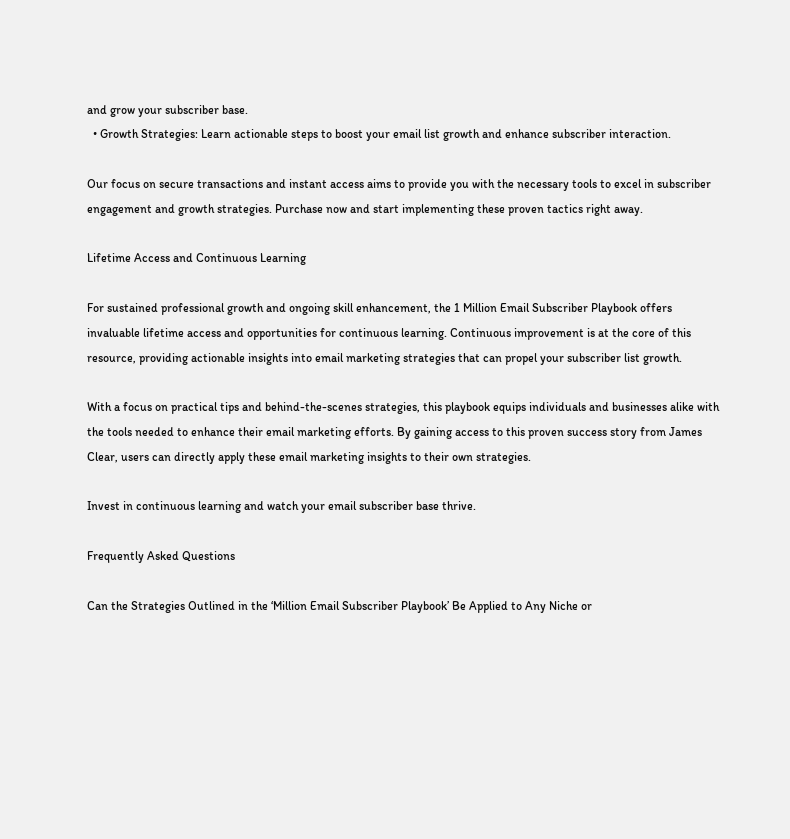and grow your subscriber base.
  • Growth Strategies: Learn actionable steps to boost your email list growth and enhance subscriber interaction.

Our focus on secure transactions and instant access aims to provide you with the necessary tools to excel in subscriber engagement and growth strategies. Purchase now and start implementing these proven tactics right away.

Lifetime Access and Continuous Learning

For sustained professional growth and ongoing skill enhancement, the 1 Million Email Subscriber Playbook offers invaluable lifetime access and opportunities for continuous learning. Continuous improvement is at the core of this resource, providing actionable insights into email marketing strategies that can propel your subscriber list growth.

With a focus on practical tips and behind-the-scenes strategies, this playbook equips individuals and businesses alike with the tools needed to enhance their email marketing efforts. By gaining access to this proven success story from James Clear, users can directly apply these email marketing insights to their own strategies.

Invest in continuous learning and watch your email subscriber base thrive.

Frequently Asked Questions

Can the Strategies Outlined in the ‘Million Email Subscriber Playbook’ Be Applied to Any Niche or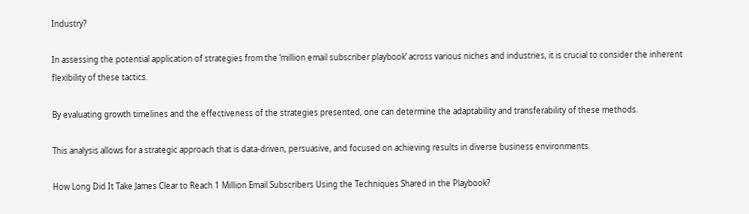Industry?

In assessing the potential application of strategies from the ‘million email subscriber playbook’ across various niches and industries, it is crucial to consider the inherent flexibility of these tactics.

By evaluating growth timelines and the effectiveness of the strategies presented, one can determine the adaptability and transferability of these methods.

This analysis allows for a strategic approach that is data-driven, persuasive, and focused on achieving results in diverse business environments.

How Long Did It Take James Clear to Reach 1 Million Email Subscribers Using the Techniques Shared in the Playbook?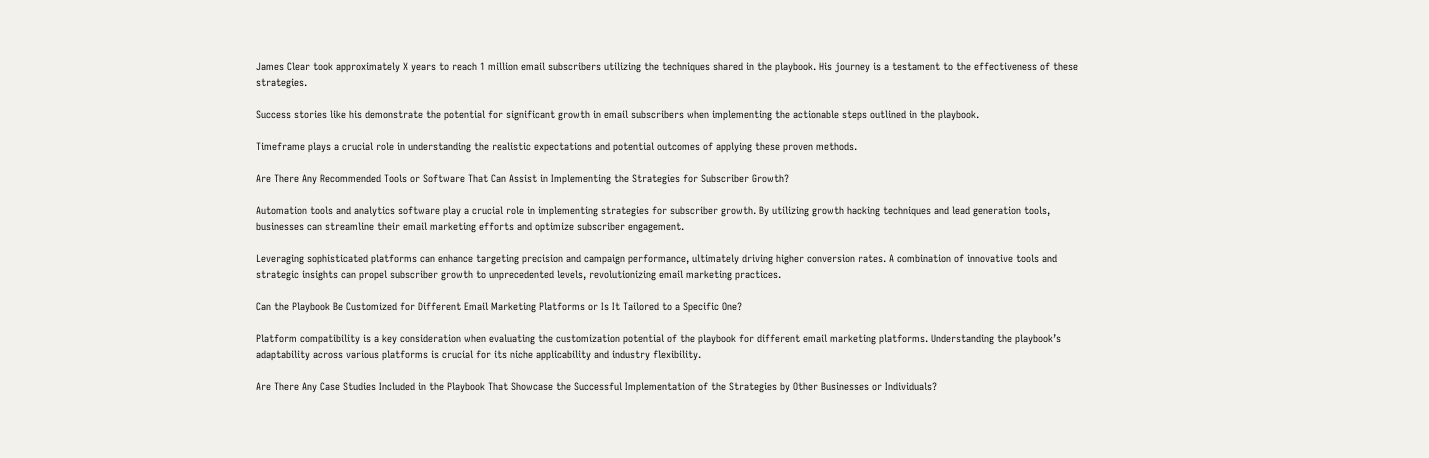James Clear took approximately X years to reach 1 million email subscribers utilizing the techniques shared in the playbook. His journey is a testament to the effectiveness of these strategies.

Success stories like his demonstrate the potential for significant growth in email subscribers when implementing the actionable steps outlined in the playbook.

Timeframe plays a crucial role in understanding the realistic expectations and potential outcomes of applying these proven methods.

Are There Any Recommended Tools or Software That Can Assist in Implementing the Strategies for Subscriber Growth?

Automation tools and analytics software play a crucial role in implementing strategies for subscriber growth. By utilizing growth hacking techniques and lead generation tools, businesses can streamline their email marketing efforts and optimize subscriber engagement.

Leveraging sophisticated platforms can enhance targeting precision and campaign performance, ultimately driving higher conversion rates. A combination of innovative tools and strategic insights can propel subscriber growth to unprecedented levels, revolutionizing email marketing practices.

Can the Playbook Be Customized for Different Email Marketing Platforms or Is It Tailored to a Specific One?

Platform compatibility is a key consideration when evaluating the customization potential of the playbook for different email marketing platforms. Understanding the playbook’s adaptability across various platforms is crucial for its niche applicability and industry flexibility.

Are There Any Case Studies Included in the Playbook That Showcase the Successful Implementation of the Strategies by Other Businesses or Individuals?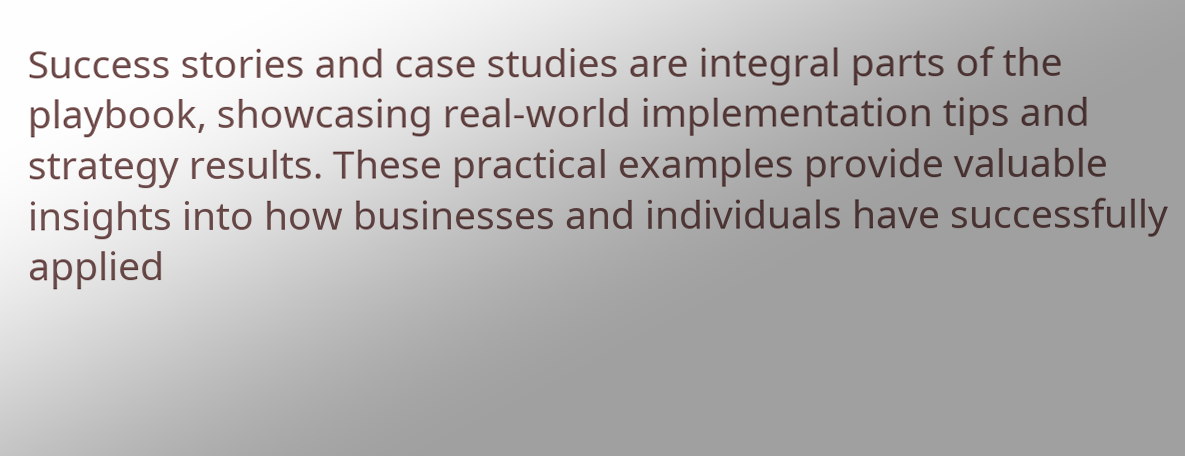Success stories and case studies are integral parts of the playbook, showcasing real-world implementation tips and strategy results. These practical examples provide valuable insights into how businesses and individuals have successfully applied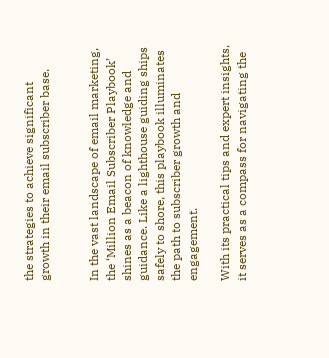the strategies to achieve significant growth in their email subscriber base.


In the vast landscape of email marketing, the ‘Million Email Subscriber Playbook’ shines as a beacon of knowledge and guidance. Like a lighthouse guiding ships safely to shore, this playbook illuminates the path to subscriber growth and engagement.

With its practical tips and expert insights, it serves as a compass for navigating the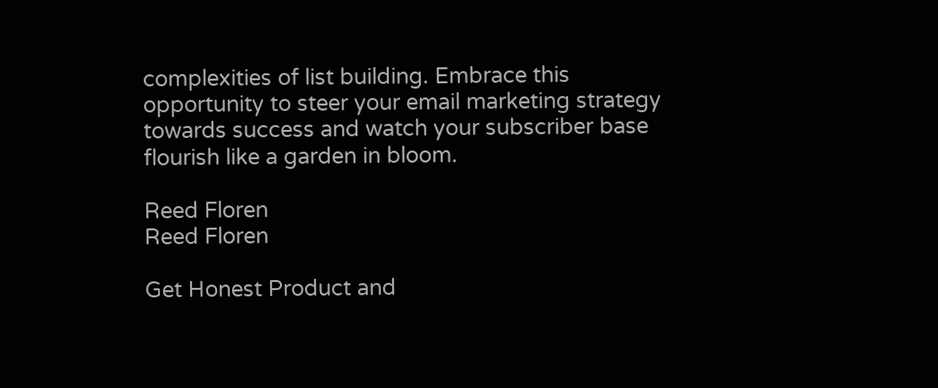complexities of list building. Embrace this opportunity to steer your email marketing strategy towards success and watch your subscriber base flourish like a garden in bloom.

Reed Floren
Reed Floren

Get Honest Product and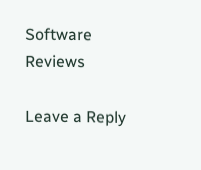Software Reviews

Leave a Reply